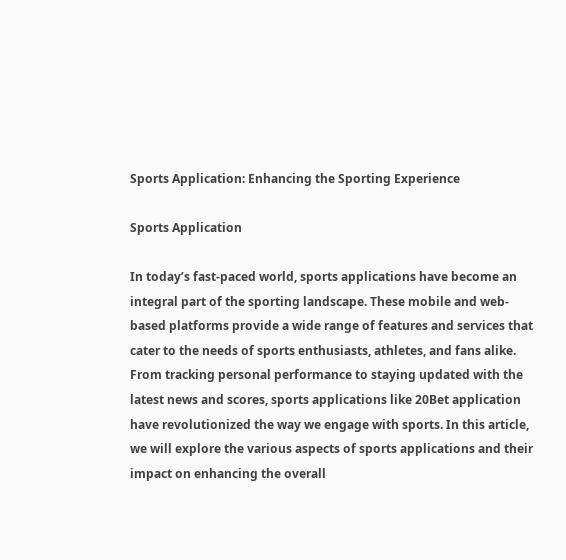Sports Application: Enhancing the Sporting Experience

Sports Application

In today’s fast-paced world, sports applications have become an integral part of the sporting landscape. These mobile and web-based platforms provide a wide range of features and services that cater to the needs of sports enthusiasts, athletes, and fans alike. From tracking personal performance to staying updated with the latest news and scores, sports applications like 20Bet application have revolutionized the way we engage with sports. In this article, we will explore the various aspects of sports applications and their impact on enhancing the overall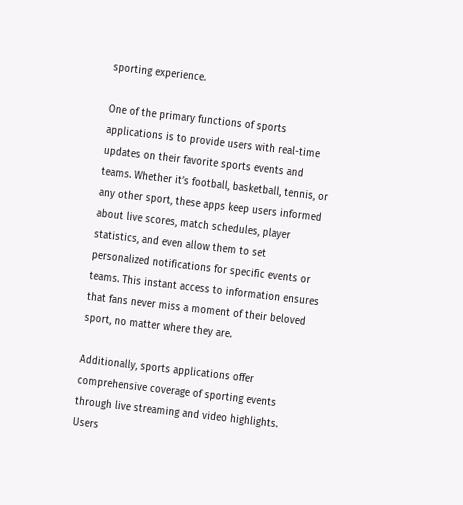sporting experience.

One of the primary functions of sports applications is to provide users with real-time updates on their favorite sports events and teams. Whether it’s football, basketball, tennis, or any other sport, these apps keep users informed about live scores, match schedules, player statistics, and even allow them to set personalized notifications for specific events or teams. This instant access to information ensures that fans never miss a moment of their beloved sport, no matter where they are.

Additionally, sports applications offer comprehensive coverage of sporting events through live streaming and video highlights. Users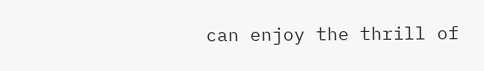can enjoy the thrill of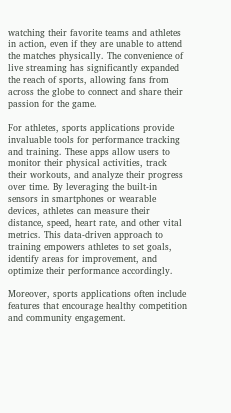watching their favorite teams and athletes in action, even if they are unable to attend the matches physically. The convenience of live streaming has significantly expanded the reach of sports, allowing fans from across the globe to connect and share their passion for the game.

For athletes, sports applications provide invaluable tools for performance tracking and training. These apps allow users to monitor their physical activities, track their workouts, and analyze their progress over time. By leveraging the built-in sensors in smartphones or wearable devices, athletes can measure their distance, speed, heart rate, and other vital metrics. This data-driven approach to training empowers athletes to set goals, identify areas for improvement, and optimize their performance accordingly.

Moreover, sports applications often include features that encourage healthy competition and community engagement.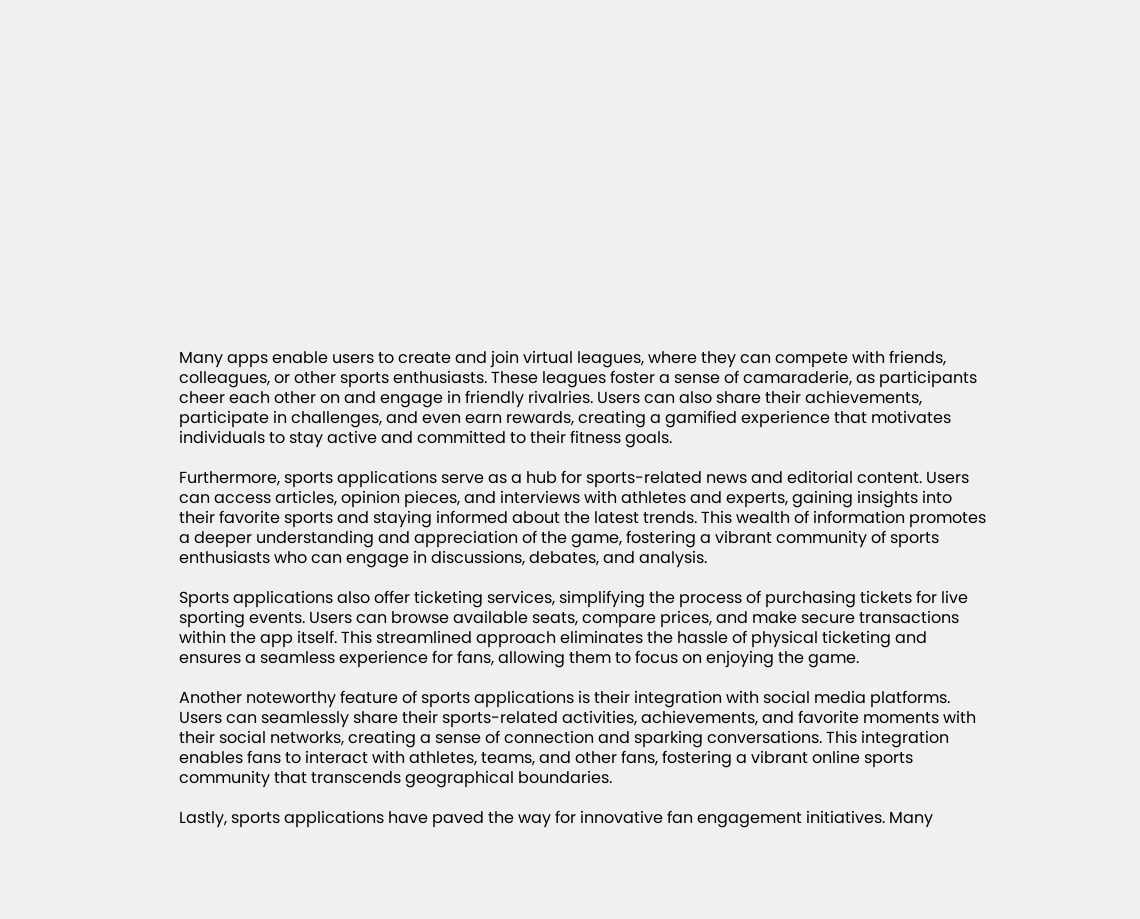Many apps enable users to create and join virtual leagues, where they can compete with friends, colleagues, or other sports enthusiasts. These leagues foster a sense of camaraderie, as participants cheer each other on and engage in friendly rivalries. Users can also share their achievements, participate in challenges, and even earn rewards, creating a gamified experience that motivates individuals to stay active and committed to their fitness goals.

Furthermore, sports applications serve as a hub for sports-related news and editorial content. Users can access articles, opinion pieces, and interviews with athletes and experts, gaining insights into their favorite sports and staying informed about the latest trends. This wealth of information promotes a deeper understanding and appreciation of the game, fostering a vibrant community of sports enthusiasts who can engage in discussions, debates, and analysis.

Sports applications also offer ticketing services, simplifying the process of purchasing tickets for live sporting events. Users can browse available seats, compare prices, and make secure transactions within the app itself. This streamlined approach eliminates the hassle of physical ticketing and ensures a seamless experience for fans, allowing them to focus on enjoying the game.

Another noteworthy feature of sports applications is their integration with social media platforms. Users can seamlessly share their sports-related activities, achievements, and favorite moments with their social networks, creating a sense of connection and sparking conversations. This integration enables fans to interact with athletes, teams, and other fans, fostering a vibrant online sports community that transcends geographical boundaries.

Lastly, sports applications have paved the way for innovative fan engagement initiatives. Many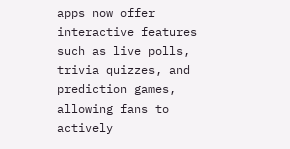apps now offer interactive features such as live polls, trivia quizzes, and prediction games, allowing fans to actively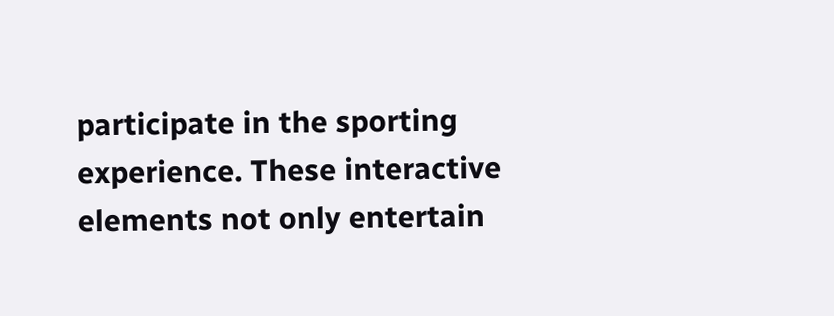participate in the sporting experience. These interactive elements not only entertain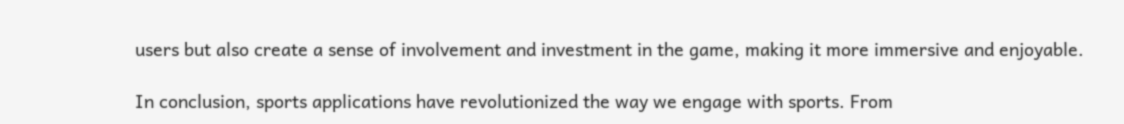users but also create a sense of involvement and investment in the game, making it more immersive and enjoyable.

In conclusion, sports applications have revolutionized the way we engage with sports. From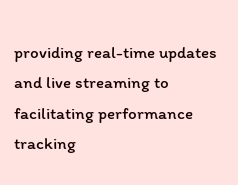providing real-time updates and live streaming to facilitating performance tracking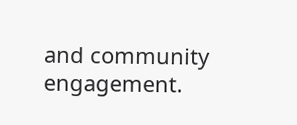and community engagement.